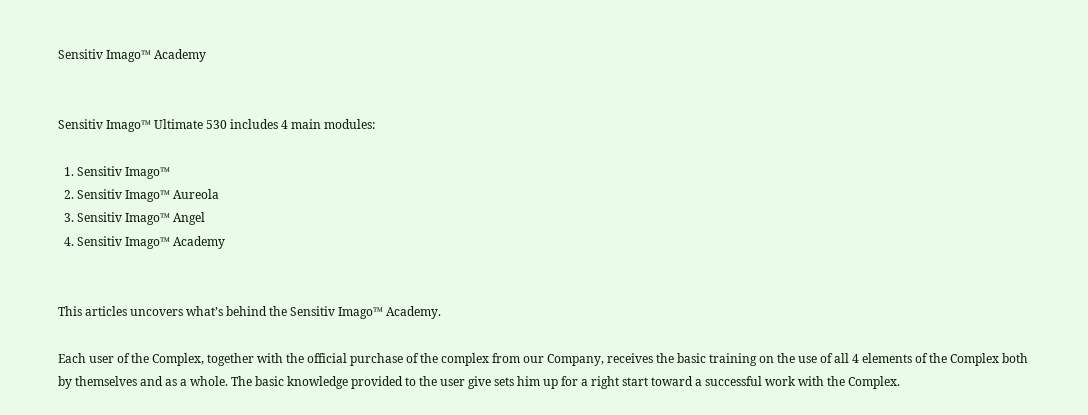Sensitiv Imago™ Academy


Sensitiv Imago™ Ultimate 530 includes 4 main modules:

  1. Sensitiv Imago™
  2. Sensitiv Imago™ Aureola
  3. Sensitiv Imago™ Angel
  4. Sensitiv Imago™ Academy


This articles uncovers what’s behind the Sensitiv Imago™ Academy.

Each user of the Complex, together with the official purchase of the complex from our Company, receives the basic training on the use of all 4 elements of the Complex both by themselves and as a whole. The basic knowledge provided to the user give sets him up for a right start toward a successful work with the Complex.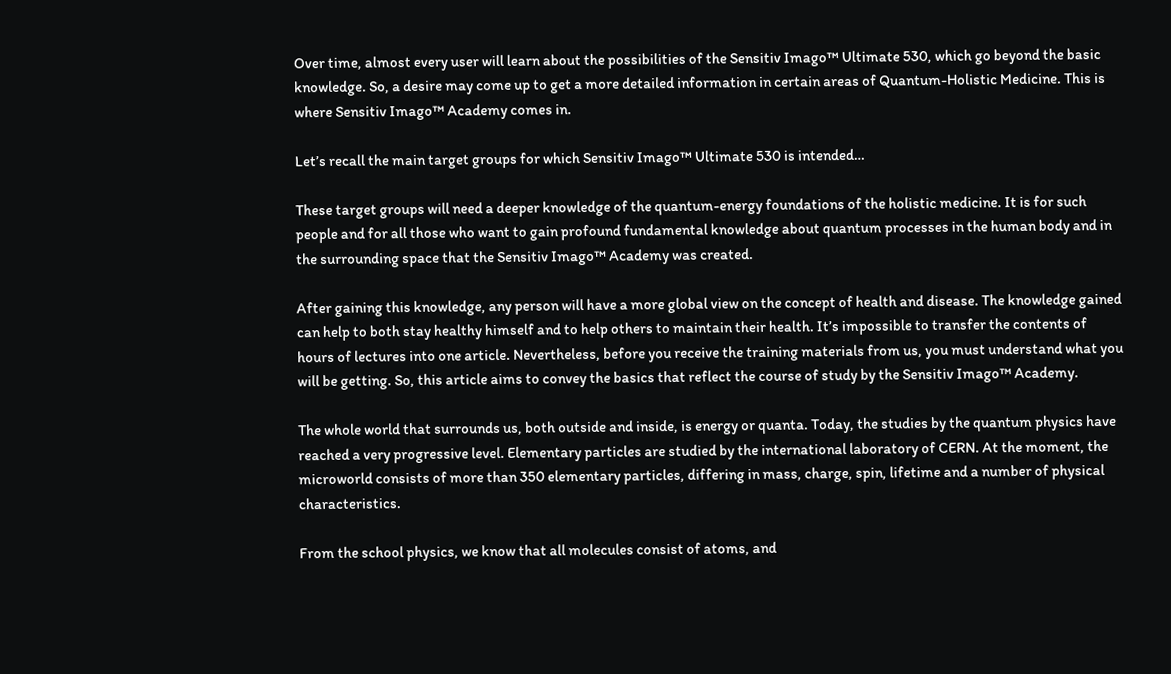Over time, almost every user will learn about the possibilities of the Sensitiv Imago™ Ultimate 530, which go beyond the basic knowledge. So, a desire may come up to get a more detailed information in certain areas of Quantum-Holistic Medicine. This is where Sensitiv Imago™ Academy comes in.

Let’s recall the main target groups for which Sensitiv Imago™ Ultimate 530 is intended…

These target groups will need a deeper knowledge of the quantum-energy foundations of the holistic medicine. It is for such people and for all those who want to gain profound fundamental knowledge about quantum processes in the human body and in the surrounding space that the Sensitiv Imago™ Academy was created.

After gaining this knowledge, any person will have a more global view on the concept of health and disease. The knowledge gained can help to both stay healthy himself and to help others to maintain their health. It’s impossible to transfer the contents of hours of lectures into one article. Nevertheless, before you receive the training materials from us, you must understand what you will be getting. So, this article aims to convey the basics that reflect the course of study by the Sensitiv Imago™ Academy.

The whole world that surrounds us, both outside and inside, is energy or quanta. Today, the studies by the quantum physics have reached a very progressive level. Elementary particles are studied by the international laboratory of CERN. At the moment, the microworld consists of more than 350 elementary particles, differing in mass, charge, spin, lifetime and a number of physical characteristics.

From the school physics, we know that all molecules consist of atoms, and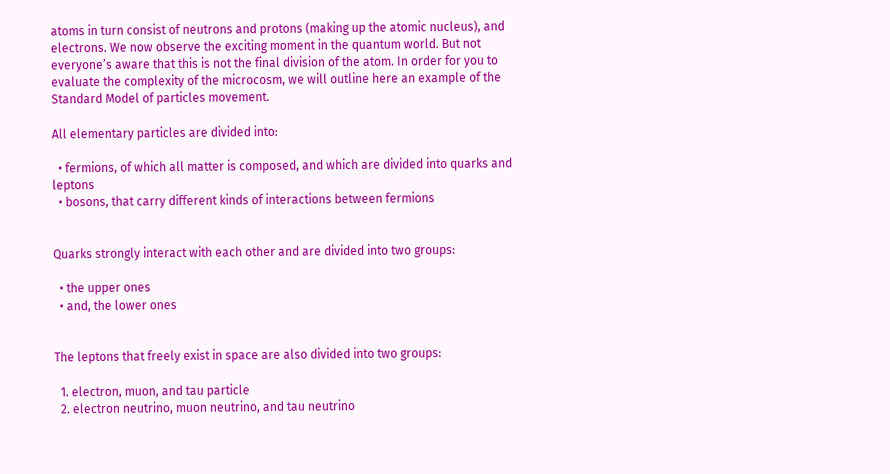atoms in turn consist of neutrons and protons (making up the atomic nucleus), and electrons. We now observe the exciting moment in the quantum world. But not everyone’s aware that this is not the final division of the atom. In order for you to evaluate the complexity of the microcosm, we will outline here an example of the Standard Model of particles movement.

All elementary particles are divided into:

  • fermions, of which all matter is composed, and which are divided into quarks and leptons
  • bosons, that carry different kinds of interactions between fermions


Quarks strongly interact with each other and are divided into two groups:

  • the upper ones
  • and, the lower ones


The leptons that freely exist in space are also divided into two groups:

  1. electron, muon, and tau particle
  2. electron neutrino, muon neutrino, and tau neutrino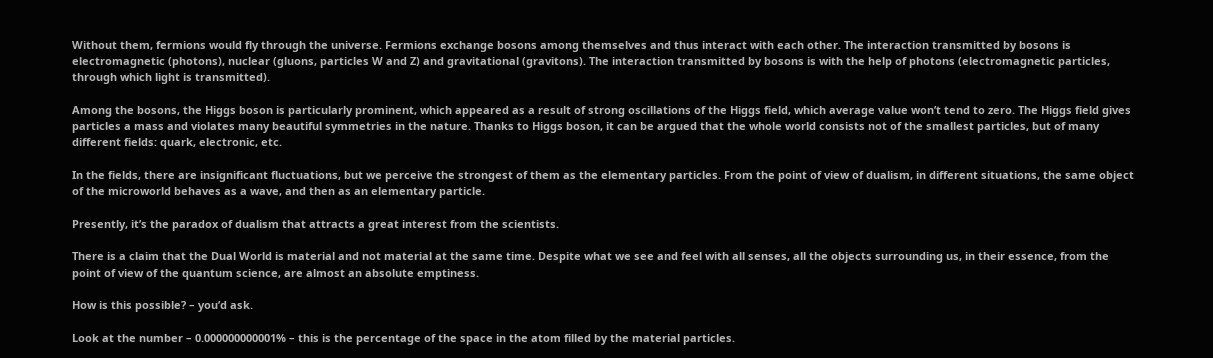Without them, fermions would fly through the universe. Fermions exchange bosons among themselves and thus interact with each other. The interaction transmitted by bosons is electromagnetic (photons), nuclear (gluons, particles W and Z) and gravitational (gravitons). The interaction transmitted by bosons is with the help of photons (electromagnetic particles, through which light is transmitted).

Among the bosons, the Higgs boson is particularly prominent, which appeared as a result of strong oscillations of the Higgs field, which average value won’t tend to zero. The Higgs field gives particles a mass and violates many beautiful symmetries in the nature. Thanks to Higgs boson, it can be argued that the whole world consists not of the smallest particles, but of many different fields: quark, electronic, etc.

In the fields, there are insignificant fluctuations, but we perceive the strongest of them as the elementary particles. From the point of view of dualism, in different situations, the same object of the microworld behaves as a wave, and then as an elementary particle.

Presently, it’s the paradox of dualism that attracts a great interest from the scientists.

There is a claim that the Dual World is material and not material at the same time. Despite what we see and feel with all senses, all the objects surrounding us, in their essence, from the point of view of the quantum science, are almost an absolute emptiness.

How is this possible? – you’d ask.

Look at the number – 0.000000000001% – this is the percentage of the space in the atom filled by the material particles.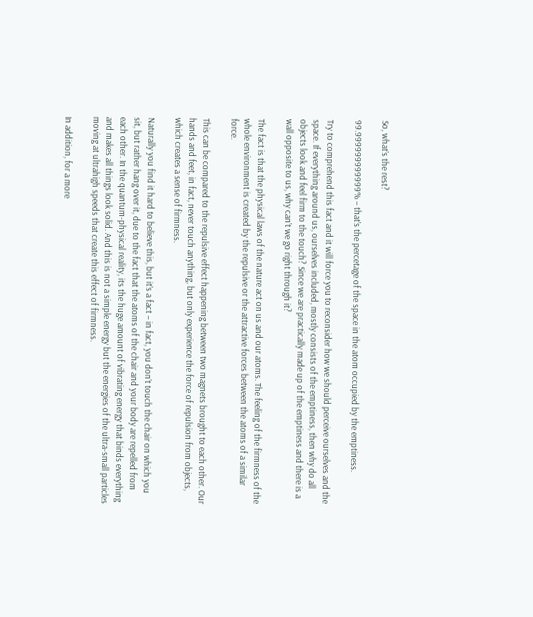So, what’s the rest?

99.999999999999% – that’s the percetage of the space in the atom occupied by the emptiness.

Try to comprehend this fact and it will force you to reconsider how we should perceive ourselves and the space. If everything around us, ourselves included, mostly consists of the emptiness, then why do all objects look and feel firm to the touch? Since we are practically made up of the emptiness and there is a wall opposite to us, why can’t we go right through it?

The fact is that the physical laws of the nature act on us and our atoms. The feeling of the firmness of the whole environment is created by the repulsive or the attractive forces between the atoms of a similar force.

This can be compared to the repulsive effect happening between two magnets brought to each other. Our hands and feet, in fact, never touch anything, but only experience the force of repulsion from objects, which creates a sense of firmness.

Naturally you find it hard to believe this, but it’s a fact – in fact, you don’t touch the chair on which you sit, but rather hang over it, due to the fact that the atoms of the chair and your body are repelled from each other. In the quantum-physical reality, its the huge amount of vibrating energy that binds everything and makes all things look solid. And this is not a simple energy but the energies of the ultra-small particles moving at ultrahigh speeds that create this effect of firmness.

In addition, for a more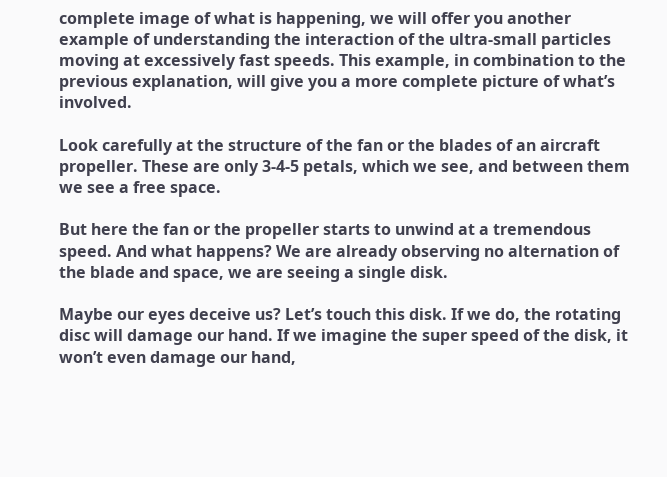complete image of what is happening, we will offer you another example of understanding the interaction of the ultra-small particles moving at excessively fast speeds. This example, in combination to the previous explanation, will give you a more complete picture of what’s involved.

Look carefully at the structure of the fan or the blades of an aircraft propeller. These are only 3-4-5 petals, which we see, and between them we see a free space.

But here the fan or the propeller starts to unwind at a tremendous speed. And what happens? We are already observing no alternation of the blade and space, we are seeing a single disk.

Maybe our eyes deceive us? Let’s touch this disk. If we do, the rotating disc will damage our hand. If we imagine the super speed of the disk, it won’t even damage our hand,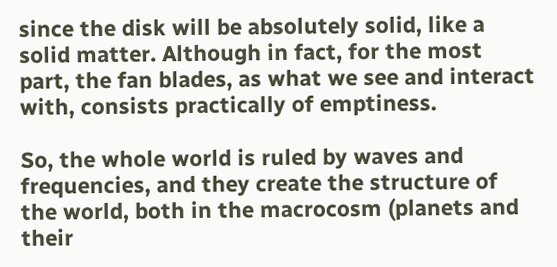since the disk will be absolutely solid, like a solid matter. Although in fact, for the most part, the fan blades, as what we see and interact with, consists practically of emptiness.

So, the whole world is ruled by waves and frequencies, and they create the structure of the world, both in the macrocosm (planets and their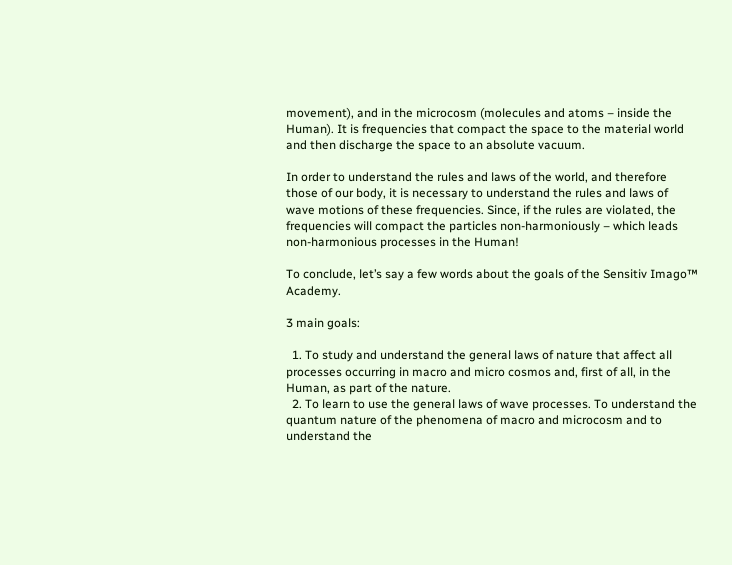movement), and in the microcosm (molecules and atoms – inside the Human). It is frequencies that compact the space to the material world and then discharge the space to an absolute vacuum.

In order to understand the rules and laws of the world, and therefore those of our body, it is necessary to understand the rules and laws of wave motions of these frequencies. Since, if the rules are violated, the frequencies will compact the particles non-harmoniously – which leads non-harmonious processes in the Human!

To conclude, let’s say a few words about the goals of the Sensitiv Imago™ Academy.

3 main goals:

  1. To study and understand the general laws of nature that affect all processes occurring in macro and micro cosmos and, first of all, in the Human, as part of the nature.
  2. To learn to use the general laws of wave processes. To understand the quantum nature of the phenomena of macro and microcosm and to understand the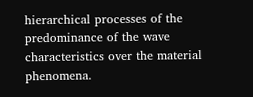hierarchical processes of the predominance of the wave characteristics over the material phenomena.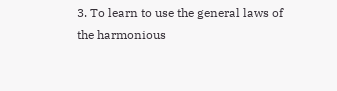3. To learn to use the general laws of the harmonious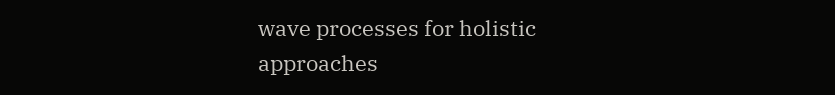wave processes for holistic approaches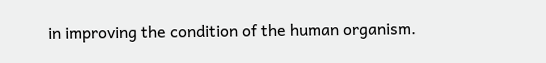in improving the condition of the human organism.